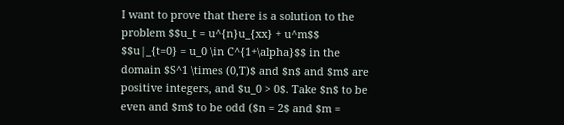I want to prove that there is a solution to the problem $$u_t = u^{n}u_{xx} + u^m$$ $$u|_{t=0} = u_0 \in C^{1+\alpha}$$ in the domain $S^1 \times (0,T)$ and $n$ and $m$ are positive integers, and $u_0 > 0$. Take $n$ to be even and $m$ to be odd ($n = 2$ and $m =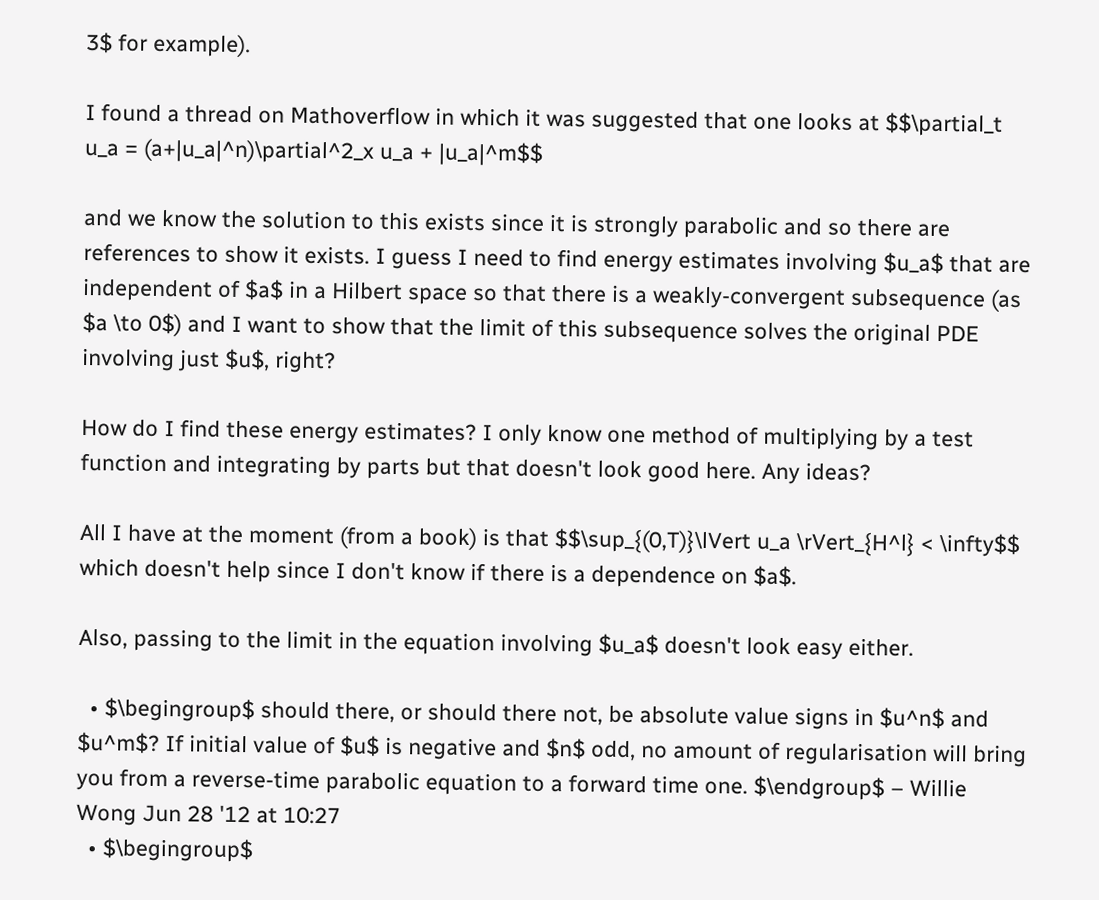3$ for example).

I found a thread on Mathoverflow in which it was suggested that one looks at $$\partial_t u_a = (a+|u_a|^n)\partial^2_x u_a + |u_a|^m$$

and we know the solution to this exists since it is strongly parabolic and so there are references to show it exists. I guess I need to find energy estimates involving $u_a$ that are independent of $a$ in a Hilbert space so that there is a weakly-convergent subsequence (as $a \to 0$) and I want to show that the limit of this subsequence solves the original PDE involving just $u$, right?

How do I find these energy estimates? I only know one method of multiplying by a test function and integrating by parts but that doesn't look good here. Any ideas?

All I have at the moment (from a book) is that $$\sup_{(0,T)}\lVert u_a \rVert_{H^l} < \infty$$ which doesn't help since I don't know if there is a dependence on $a$.

Also, passing to the limit in the equation involving $u_a$ doesn't look easy either.

  • $\begingroup$ should there, or should there not, be absolute value signs in $u^n$ and $u^m$? If initial value of $u$ is negative and $n$ odd, no amount of regularisation will bring you from a reverse-time parabolic equation to a forward time one. $\endgroup$ – Willie Wong Jun 28 '12 at 10:27
  • $\begingroup$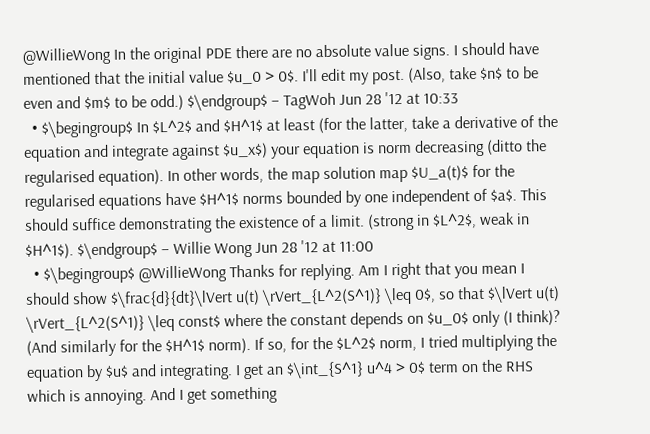@WillieWong In the original PDE there are no absolute value signs. I should have mentioned that the initial value $u_0 > 0$. I'll edit my post. (Also, take $n$ to be even and $m$ to be odd.) $\endgroup$ – TagWoh Jun 28 '12 at 10:33
  • $\begingroup$ In $L^2$ and $H^1$ at least (for the latter, take a derivative of the equation and integrate against $u_x$) your equation is norm decreasing (ditto the regularised equation). In other words, the map solution map $U_a(t)$ for the regularised equations have $H^1$ norms bounded by one independent of $a$. This should suffice demonstrating the existence of a limit. (strong in $L^2$, weak in $H^1$). $\endgroup$ – Willie Wong Jun 28 '12 at 11:00
  • $\begingroup$ @WillieWong Thanks for replying. Am I right that you mean I should show $\frac{d}{dt}\lVert u(t) \rVert_{L^2(S^1)} \leq 0$, so that $\lVert u(t) \rVert_{L^2(S^1)} \leq const$ where the constant depends on $u_0$ only (I think)? (And similarly for the $H^1$ norm). If so, for the $L^2$ norm, I tried multiplying the equation by $u$ and integrating. I get an $\int_{S^1} u^4 > 0$ term on the RHS which is annoying. And I get something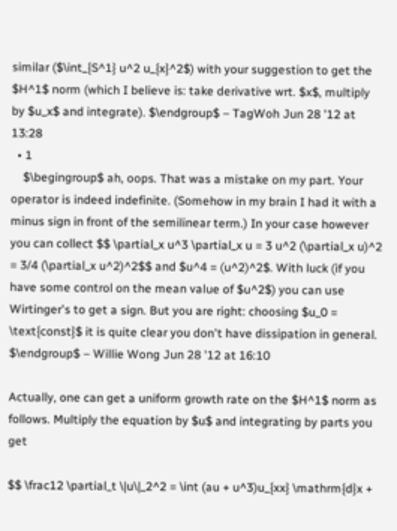similar ($\int_{S^1} u^2 u_{x}^2$) with your suggestion to get the $H^1$ norm (which I believe is: take derivative wrt. $x$, multiply by $u_x$ and integrate). $\endgroup$ – TagWoh Jun 28 '12 at 13:28
  • 1
    $\begingroup$ ah, oops. That was a mistake on my part. Your operator is indeed indefinite. (Somehow in my brain I had it with a minus sign in front of the semilinear term.) In your case however you can collect $$ \partial_x u^3 \partial_x u = 3 u^2 (\partial_x u)^2 = 3/4 (\partial_x u^2)^2$$ and $u^4 = (u^2)^2$. With luck (if you have some control on the mean value of $u^2$) you can use Wirtinger's to get a sign. But you are right: choosing $u_0 = \text{const}$ it is quite clear you don't have dissipation in general. $\endgroup$ – Willie Wong Jun 28 '12 at 16:10

Actually, one can get a uniform growth rate on the $H^1$ norm as follows. Multiply the equation by $u$ and integrating by parts you get

$$ \frac12 \partial_t \|u\|_2^2 = \int (au + u^3)u_{xx} \mathrm{d}x +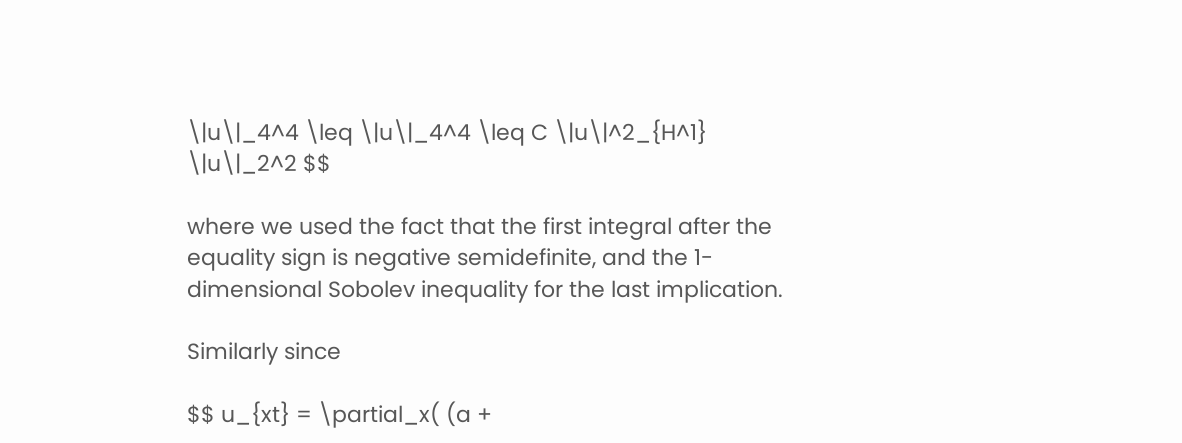\|u\|_4^4 \leq \|u\|_4^4 \leq C \|u\|^2_{H^1} \|u\|_2^2 $$

where we used the fact that the first integral after the equality sign is negative semidefinite, and the 1-dimensional Sobolev inequality for the last implication.

Similarly since

$$ u_{xt} = \partial_x( (a +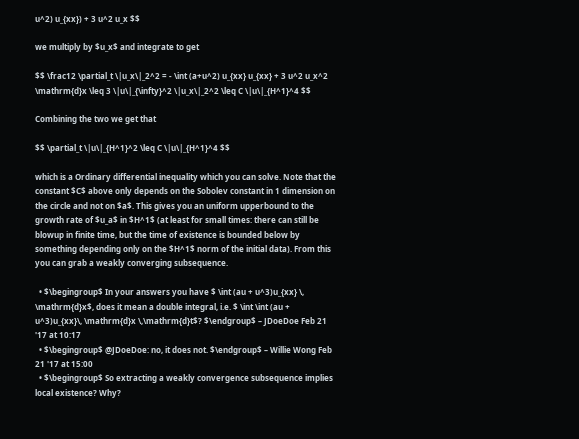u^2) u_{xx}) + 3 u^2 u_x $$

we multiply by $u_x$ and integrate to get

$$ \frac12 \partial_t \|u_x\|_2^2 = - \int (a+u^2) u_{xx} u_{xx} + 3 u^2 u_x^2 \mathrm{d}x \leq 3 \|u\|_{\infty}^2 \|u_x\|_2^2 \leq C \|u\|_{H^1}^4 $$

Combining the two we get that

$$ \partial_t \|u\|_{H^1}^2 \leq C \|u\|_{H^1}^4 $$

which is a Ordinary differential inequality which you can solve. Note that the constant $C$ above only depends on the Sobolev constant in 1 dimension on the circle and not on $a$. This gives you an uniform upperbound to the growth rate of $u_a$ in $H^1$ (at least for small times: there can still be blowup in finite time, but the time of existence is bounded below by something depending only on the $H^1$ norm of the initial data). From this you can grab a weakly converging subsequence.

  • $\begingroup$ In your answers you have $ \int (au + u^3)u_{xx} \, \mathrm{d}x$, does it mean a double integral, i.e. $ \int \int (au + u^3)u_{xx}\, \mathrm{d}x \,\mathrm{d}t$? $\endgroup$ – JDoeDoe Feb 21 '17 at 10:17
  • $\begingroup$ @JDoeDoe: no, it does not. $\endgroup$ – Willie Wong Feb 21 '17 at 15:00
  • $\begingroup$ So extracting a weakly convergence subsequence implies local existence? Why?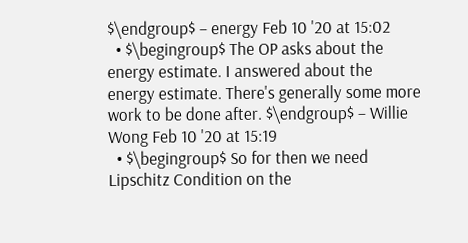$\endgroup$ – energy Feb 10 '20 at 15:02
  • $\begingroup$ The OP asks about the energy estimate. I answered about the energy estimate. There's generally some more work to be done after. $\endgroup$ – Willie Wong Feb 10 '20 at 15:19
  • $\begingroup$ So for then we need Lipschitz Condition on the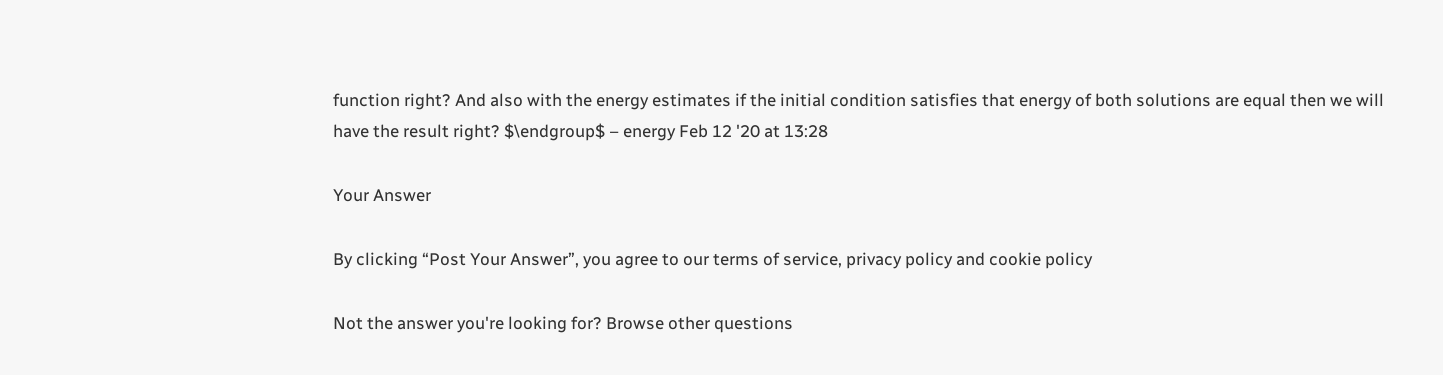function right? And also with the energy estimates if the initial condition satisfies that energy of both solutions are equal then we will have the result right? $\endgroup$ – energy Feb 12 '20 at 13:28

Your Answer

By clicking “Post Your Answer”, you agree to our terms of service, privacy policy and cookie policy

Not the answer you're looking for? Browse other questions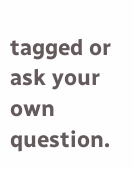tagged or ask your own question.